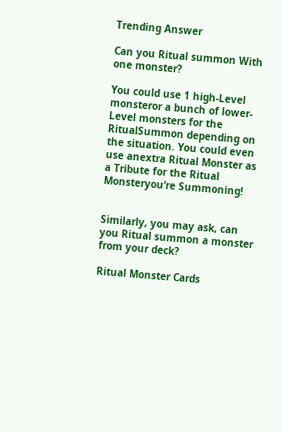Trending Answer

Can you Ritual summon With one monster?

You could use 1 high-Level monsteror a bunch of lower-Level monsters for the RitualSummon depending on the situation. You could even use anextra Ritual Monster as a Tribute for the Ritual Monsteryou‘re Summoning!


Similarly, you may ask, can you Ritual summon a monster from your deck?

Ritual Monster Cards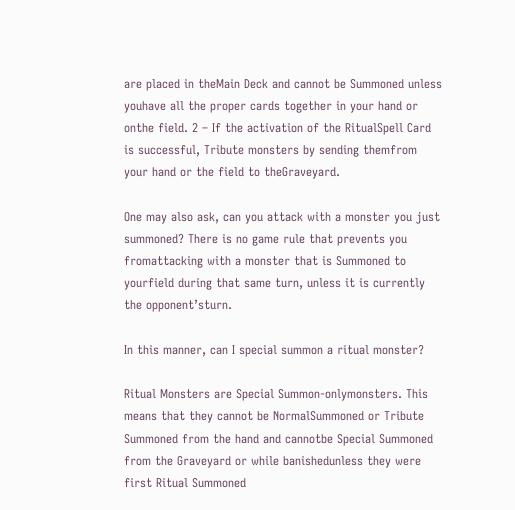are placed in theMain Deck and cannot be Summoned unless youhave all the proper cards together in your hand or onthe field. 2 – If the activation of the RitualSpell Card is successful, Tribute monsters by sending themfrom your hand or the field to theGraveyard.

One may also ask, can you attack with a monster you just summoned? There is no game rule that prevents you fromattacking with a monster that is Summoned to yourfield during that same turn, unless it is currently the opponent’sturn.

In this manner, can I special summon a ritual monster?

Ritual Monsters are Special Summon-onlymonsters. This means that they cannot be NormalSummoned or Tribute Summoned from the hand and cannotbe Special Summoned from the Graveyard or while banishedunless they were first Ritual Summoned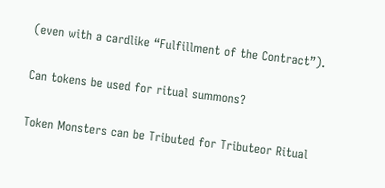(even with a cardlike “Fulfillment of the Contract”).

Can tokens be used for ritual summons?

Token Monsters can be Tributed for Tributeor Ritual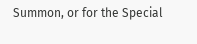Summon, or for the Special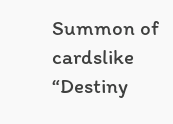Summon of cardslike “Destiny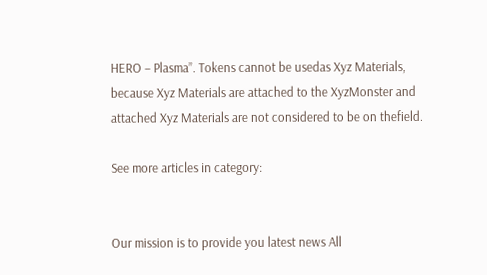HERO – Plasma”. Tokens cannot be usedas Xyz Materials, because Xyz Materials are attached to the XyzMonster and attached Xyz Materials are not considered to be on thefield.

See more articles in category:


Our mission is to provide you latest news All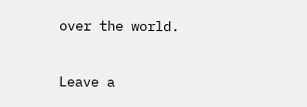over the world.

Leave a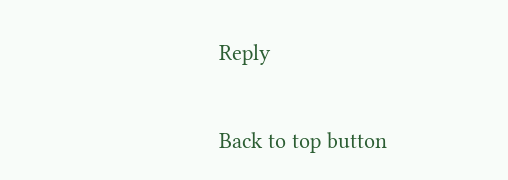Reply

Back to top button